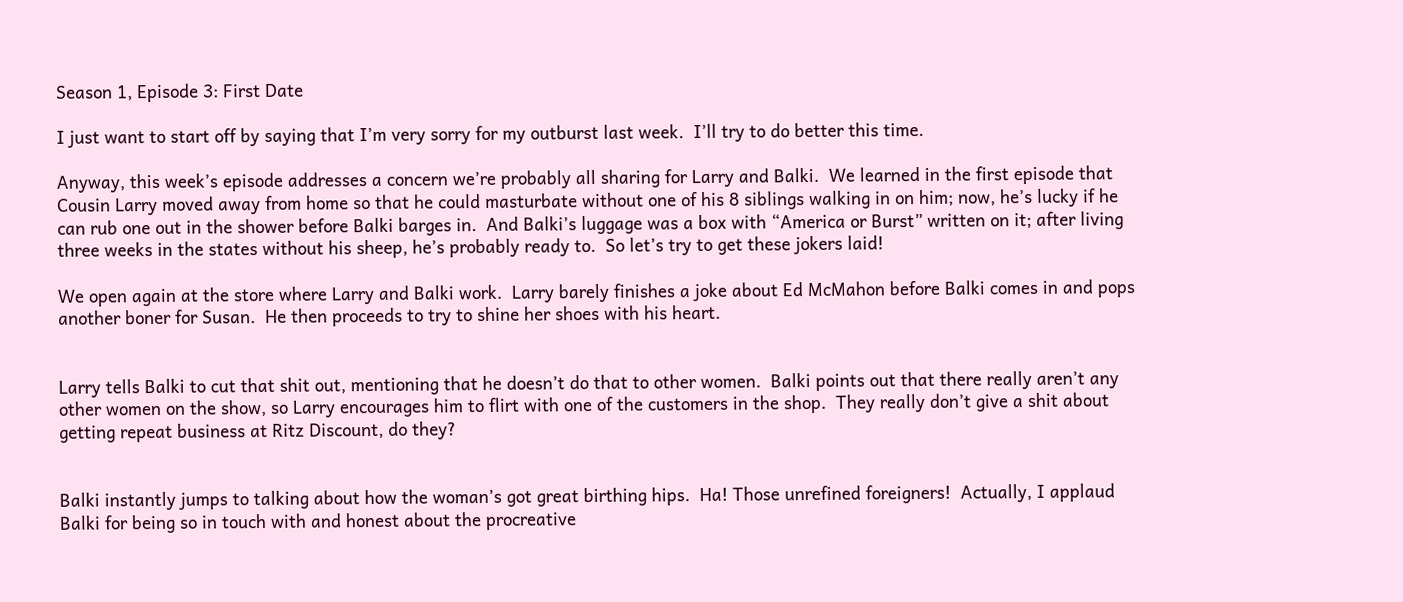Season 1, Episode 3: First Date

I just want to start off by saying that I’m very sorry for my outburst last week.  I’ll try to do better this time.

Anyway, this week’s episode addresses a concern we’re probably all sharing for Larry and Balki.  We learned in the first episode that Cousin Larry moved away from home so that he could masturbate without one of his 8 siblings walking in on him; now, he’s lucky if he can rub one out in the shower before Balki barges in.  And Balki’s luggage was a box with “America or Burst” written on it; after living three weeks in the states without his sheep, he’s probably ready to.  So let’s try to get these jokers laid!

We open again at the store where Larry and Balki work.  Larry barely finishes a joke about Ed McMahon before Balki comes in and pops another boner for Susan.  He then proceeds to try to shine her shoes with his heart.


Larry tells Balki to cut that shit out, mentioning that he doesn’t do that to other women.  Balki points out that there really aren’t any other women on the show, so Larry encourages him to flirt with one of the customers in the shop.  They really don’t give a shit about getting repeat business at Ritz Discount, do they?


Balki instantly jumps to talking about how the woman’s got great birthing hips.  Ha! Those unrefined foreigners!  Actually, I applaud Balki for being so in touch with and honest about the procreative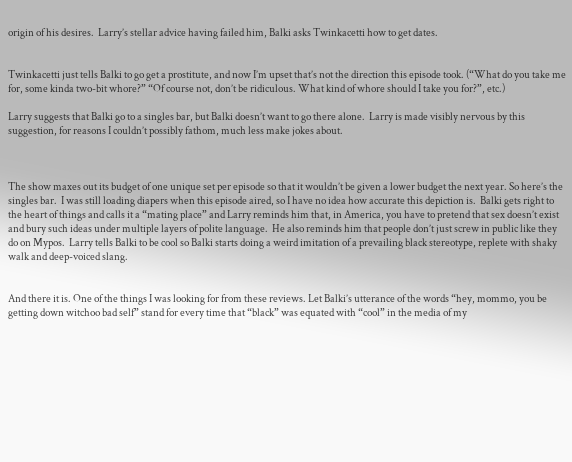origin of his desires.  Larry’s stellar advice having failed him, Balki asks Twinkacetti how to get dates.


Twinkacetti just tells Balki to go get a prostitute, and now I’m upset that’s not the direction this episode took. (“What do you take me for, some kinda two-bit whore?” “Of course not, don’t be ridiculous. What kind of whore should I take you for?”, etc.)

Larry suggests that Balki go to a singles bar, but Balki doesn’t want to go there alone.  Larry is made visibly nervous by this suggestion, for reasons I couldn’t possibly fathom, much less make jokes about.



The show maxes out its budget of one unique set per episode so that it wouldn’t be given a lower budget the next year. So here’s the singles bar.  I was still loading diapers when this episode aired, so I have no idea how accurate this depiction is.  Balki gets right to the heart of things and calls it a “mating place” and Larry reminds him that, in America, you have to pretend that sex doesn’t exist and bury such ideas under multiple layers of polite language.  He also reminds him that people don’t just screw in public like they do on Mypos.  Larry tells Balki to be cool so Balki starts doing a weird imitation of a prevailing black stereotype, replete with shaky walk and deep-voiced slang.


And there it is. One of the things I was looking for from these reviews. Let Balki’s utterance of the words “hey, mommo, you be getting down witchoo bad self” stand for every time that “black” was equated with “cool” in the media of my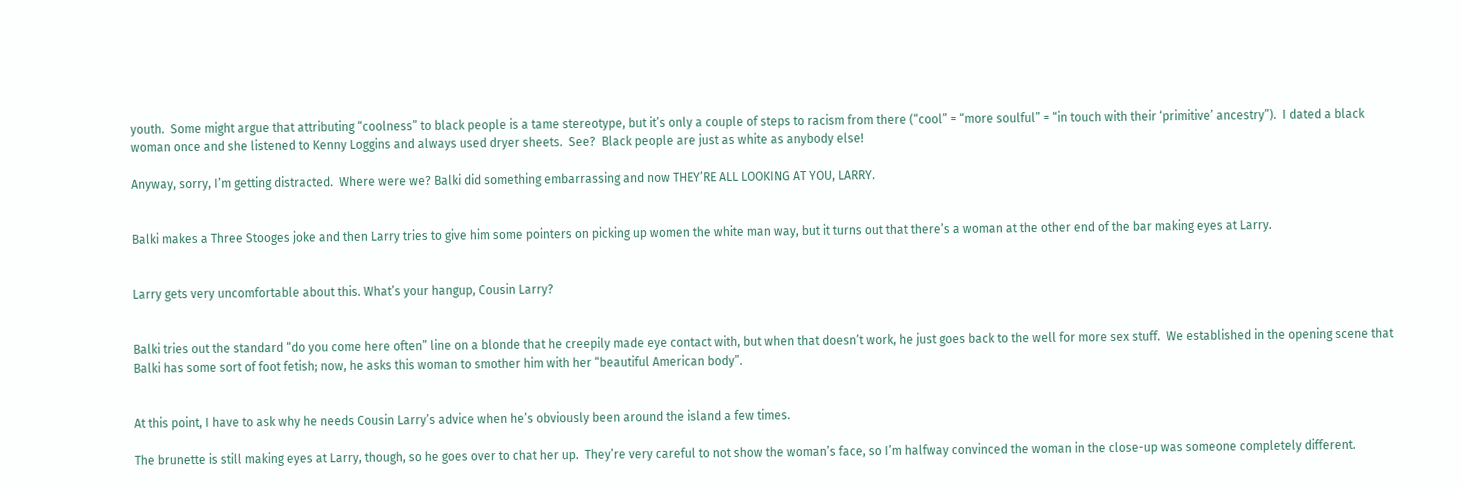youth.  Some might argue that attributing “coolness” to black people is a tame stereotype, but it’s only a couple of steps to racism from there (“cool” = “more soulful” = “in touch with their ‘primitive’ ancestry”).  I dated a black woman once and she listened to Kenny Loggins and always used dryer sheets.  See?  Black people are just as white as anybody else!

Anyway, sorry, I’m getting distracted.  Where were we? Balki did something embarrassing and now THEY’RE ALL LOOKING AT YOU, LARRY.


Balki makes a Three Stooges joke and then Larry tries to give him some pointers on picking up women the white man way, but it turns out that there’s a woman at the other end of the bar making eyes at Larry.


Larry gets very uncomfortable about this. What’s your hangup, Cousin Larry?


Balki tries out the standard “do you come here often” line on a blonde that he creepily made eye contact with, but when that doesn’t work, he just goes back to the well for more sex stuff.  We established in the opening scene that Balki has some sort of foot fetish; now, he asks this woman to smother him with her “beautiful American body”.


At this point, I have to ask why he needs Cousin Larry’s advice when he’s obviously been around the island a few times.

The brunette is still making eyes at Larry, though, so he goes over to chat her up.  They’re very careful to not show the woman’s face, so I’m halfway convinced the woman in the close-up was someone completely different.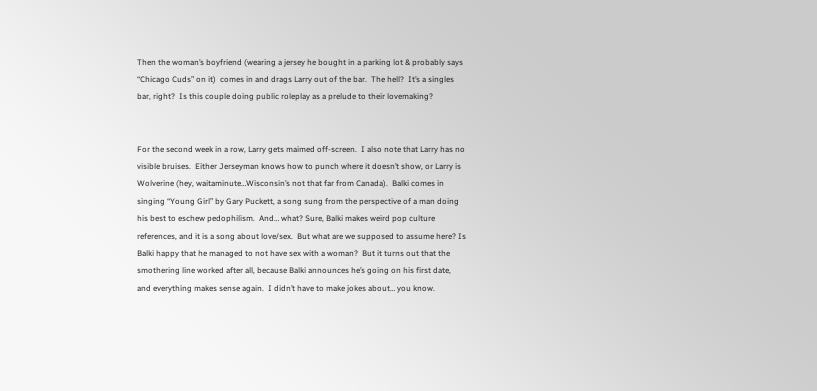Then the woman’s boyfriend (wearing a jersey he bought in a parking lot & probably says “Chicago Cuds” on it)  comes in and drags Larry out of the bar.  The hell?  It’s a singles bar, right?  Is this couple doing public roleplay as a prelude to their lovemaking?


For the second week in a row, Larry gets maimed off-screen.  I also note that Larry has no visible bruises.  Either Jerseyman knows how to punch where it doesn’t show, or Larry is Wolverine (hey, waitaminute…Wisconsin’s not that far from Canada).  Balki comes in singing “Young Girl” by Gary Puckett, a song sung from the perspective of a man doing his best to eschew pedophilism.  And… what? Sure, Balki makes weird pop culture references, and it is a song about love/sex.  But what are we supposed to assume here? Is Balki happy that he managed to not have sex with a woman?  But it turns out that the smothering line worked after all, because Balki announces he’s going on his first date, and everything makes sense again.  I didn’t have to make jokes about… you know.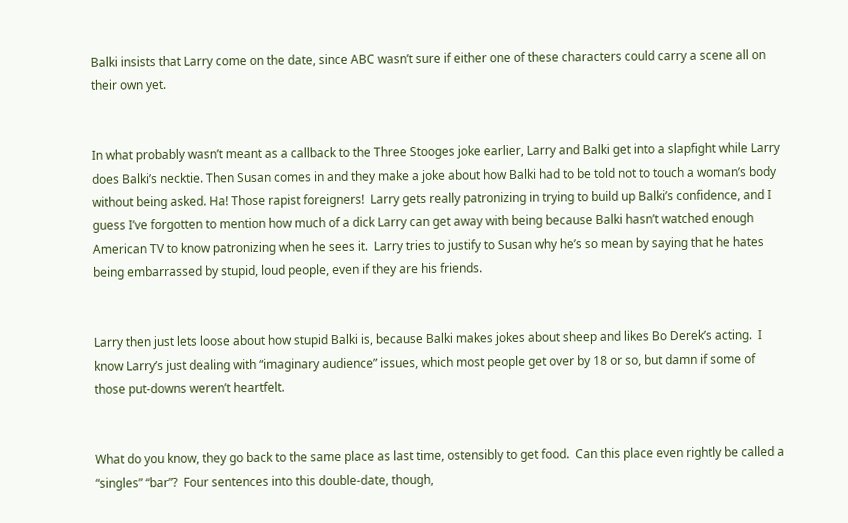Balki insists that Larry come on the date, since ABC wasn’t sure if either one of these characters could carry a scene all on their own yet.


In what probably wasn’t meant as a callback to the Three Stooges joke earlier, Larry and Balki get into a slapfight while Larry does Balki’s necktie. Then Susan comes in and they make a joke about how Balki had to be told not to touch a woman’s body without being asked. Ha! Those rapist foreigners!  Larry gets really patronizing in trying to build up Balki’s confidence, and I guess I’ve forgotten to mention how much of a dick Larry can get away with being because Balki hasn’t watched enough American TV to know patronizing when he sees it.  Larry tries to justify to Susan why he’s so mean by saying that he hates being embarrassed by stupid, loud people, even if they are his friends.


Larry then just lets loose about how stupid Balki is, because Balki makes jokes about sheep and likes Bo Derek’s acting.  I know Larry’s just dealing with “imaginary audience” issues, which most people get over by 18 or so, but damn if some of those put-downs weren’t heartfelt.


What do you know, they go back to the same place as last time, ostensibly to get food.  Can this place even rightly be called a “singles” “bar”?  Four sentences into this double-date, though,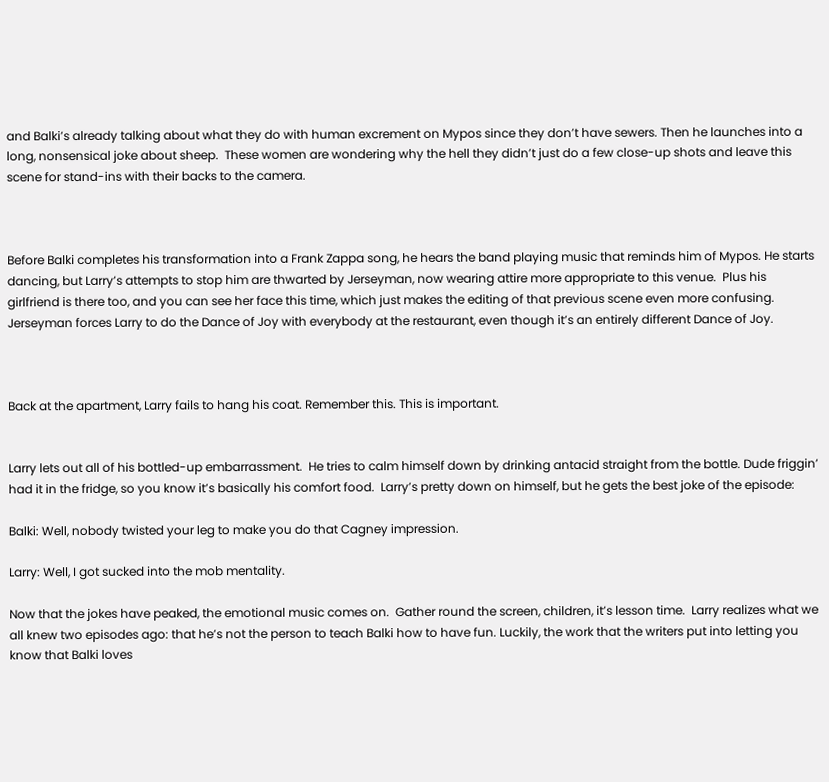and Balki’s already talking about what they do with human excrement on Mypos since they don’t have sewers. Then he launches into a long, nonsensical joke about sheep.  These women are wondering why the hell they didn’t just do a few close-up shots and leave this scene for stand-ins with their backs to the camera.



Before Balki completes his transformation into a Frank Zappa song, he hears the band playing music that reminds him of Mypos. He starts dancing, but Larry’s attempts to stop him are thwarted by Jerseyman, now wearing attire more appropriate to this venue.  Plus his girlfriend is there too, and you can see her face this time, which just makes the editing of that previous scene even more confusing. Jerseyman forces Larry to do the Dance of Joy with everybody at the restaurant, even though it’s an entirely different Dance of Joy.



Back at the apartment, Larry fails to hang his coat. Remember this. This is important.


Larry lets out all of his bottled-up embarrassment.  He tries to calm himself down by drinking antacid straight from the bottle. Dude friggin’ had it in the fridge, so you know it’s basically his comfort food.  Larry’s pretty down on himself, but he gets the best joke of the episode:

Balki: Well, nobody twisted your leg to make you do that Cagney impression.

Larry: Well, I got sucked into the mob mentality.

Now that the jokes have peaked, the emotional music comes on.  Gather round the screen, children, it’s lesson time.  Larry realizes what we all knew two episodes ago: that he’s not the person to teach Balki how to have fun. Luckily, the work that the writers put into letting you know that Balki loves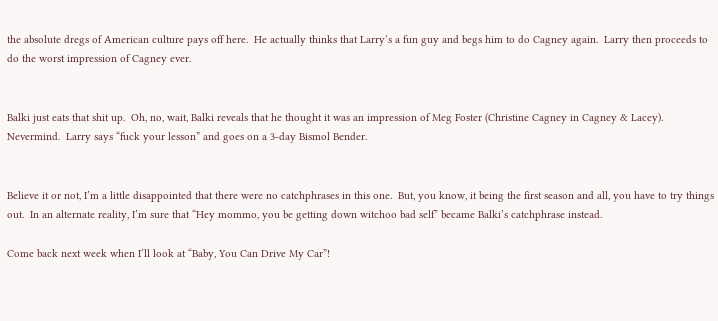the absolute dregs of American culture pays off here.  He actually thinks that Larry’s a fun guy and begs him to do Cagney again.  Larry then proceeds to do the worst impression of Cagney ever.


Balki just eats that shit up.  Oh, no, wait, Balki reveals that he thought it was an impression of Meg Foster (Christine Cagney in Cagney & Lacey).  Nevermind.  Larry says “fuck your lesson” and goes on a 3-day Bismol Bender.


Believe it or not, I’m a little disappointed that there were no catchphrases in this one.  But, you know, it being the first season and all, you have to try things out.  In an alternate reality, I’m sure that “Hey mommo, you be getting down witchoo bad self” became Balki’s catchphrase instead.

Come back next week when I’ll look at “Baby, You Can Drive My Car”!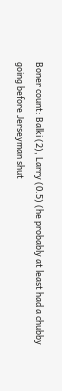Boner count: Balki (2), Larry (0.5) (he probably at least had a chubby going before Jerseyman shut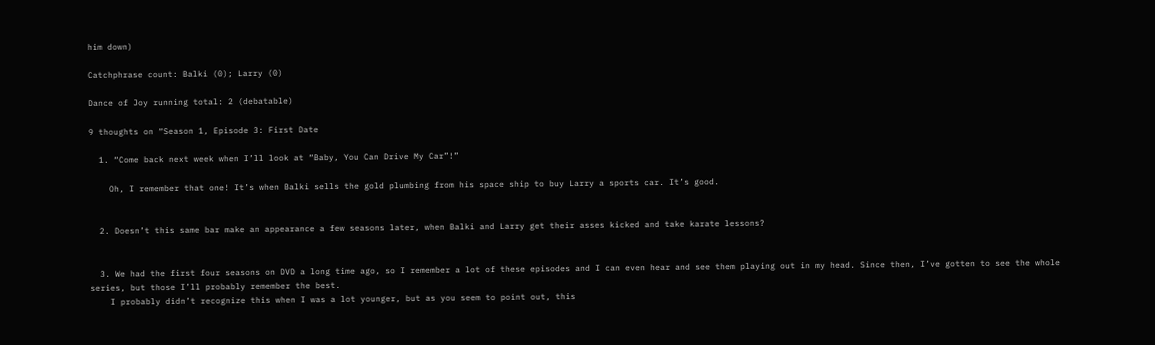him down)

Catchphrase count: Balki (0); Larry (0)

Dance of Joy running total: 2 (debatable)

9 thoughts on “Season 1, Episode 3: First Date

  1. “Come back next week when I’ll look at “Baby, You Can Drive My Car”!”

    Oh, I remember that one! It’s when Balki sells the gold plumbing from his space ship to buy Larry a sports car. It’s good.


  2. Doesn’t this same bar make an appearance a few seasons later, when Balki and Larry get their asses kicked and take karate lessons?


  3. We had the first four seasons on DVD a long time ago, so I remember a lot of these episodes and I can even hear and see them playing out in my head. Since then, I’ve gotten to see the whole series, but those I’ll probably remember the best.
    I probably didn’t recognize this when I was a lot younger, but as you seem to point out, this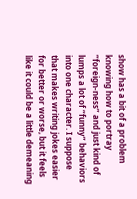show has a bit of a problem knowing how to portray “foreign-ness” and just kind of lumps a lot of “funny” behaviors into one character. I suppose that makes writing jokes easier for better or worse, but it feels like it could be a little demeaning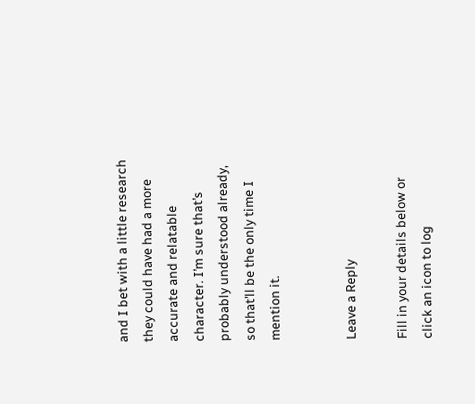and I bet with a little research they could have had a more accurate and relatable character. I’m sure that’s probably understood already, so that’ll be the only time I mention it.


Leave a Reply

Fill in your details below or click an icon to log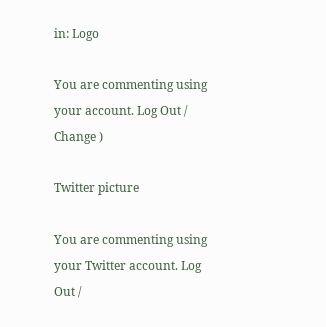in: Logo

You are commenting using your account. Log Out /  Change )

Twitter picture

You are commenting using your Twitter account. Log Out /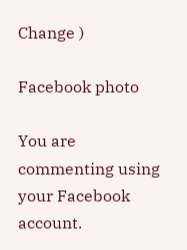Change )

Facebook photo

You are commenting using your Facebook account.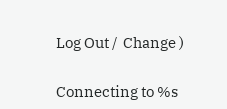Log Out /  Change )

Connecting to %s